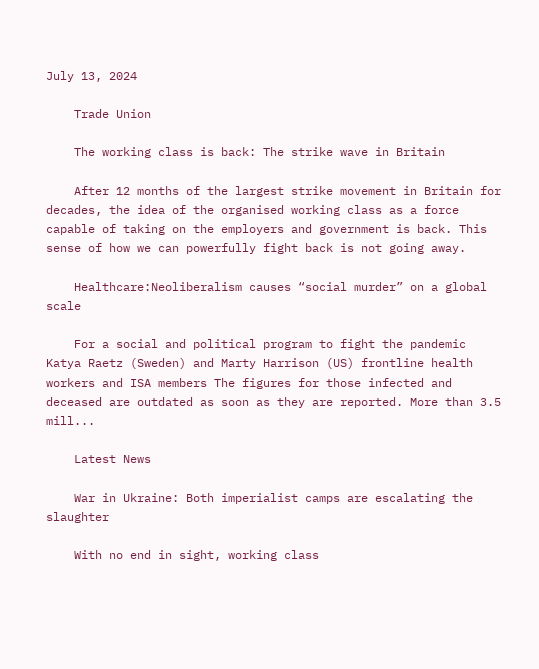July 13, 2024

    Trade Union

    The working class is back: The strike wave in Britain

    After 12 months of the largest strike movement in Britain for decades, the idea of the organised working class as a force capable of taking on the employers and government is back. This sense of how we can powerfully fight back is not going away.

    Healthcare:Neoliberalism causes “social murder” on a global scale

    For a social and political program to fight the pandemic Katya Raetz (Sweden) and Marty Harrison (US) frontline health workers and ISA members The figures for those infected and deceased are outdated as soon as they are reported. More than 3.5 mill...

    Latest News

    War in Ukraine: Both imperialist camps are escalating the slaughter

    With no end in sight, working class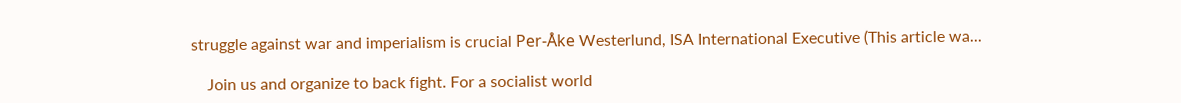struggle against war and imperialism is crucial Per-Åke Westerlund, ISA International Executive (This article wa...

    Join us and organize to back fight. For a socialist world